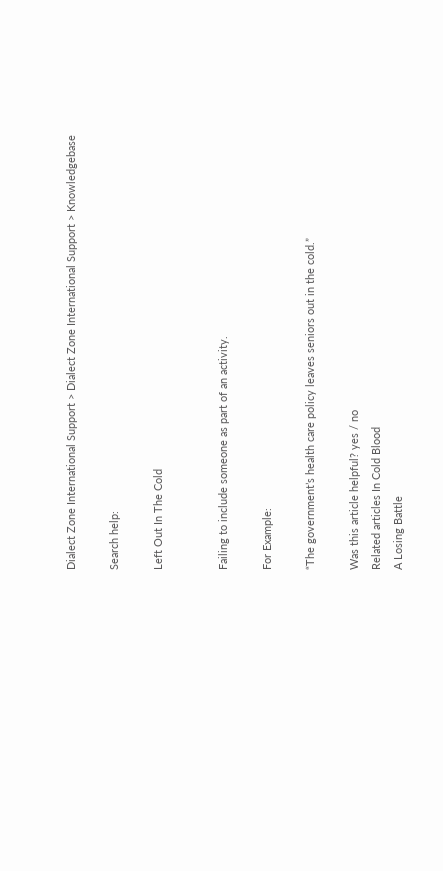Dialect Zone International Support > Dialect Zone International Support > Knowledgebase

Search help:

Left Out In The Cold


Failing to include someone as part of an activity.

For Example:

“The government’s health care policy leaves seniors out in the cold.”

Was this article helpful? yes / no
Related articles In Cold Blood
A Losing Battle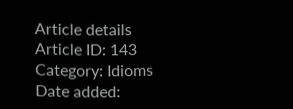Article details
Article ID: 143
Category: Idioms
Date added: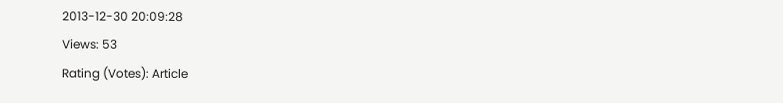2013-12-30 20:09:28
Views: 53
Rating (Votes): Article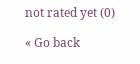not rated yet (0)

« Go back